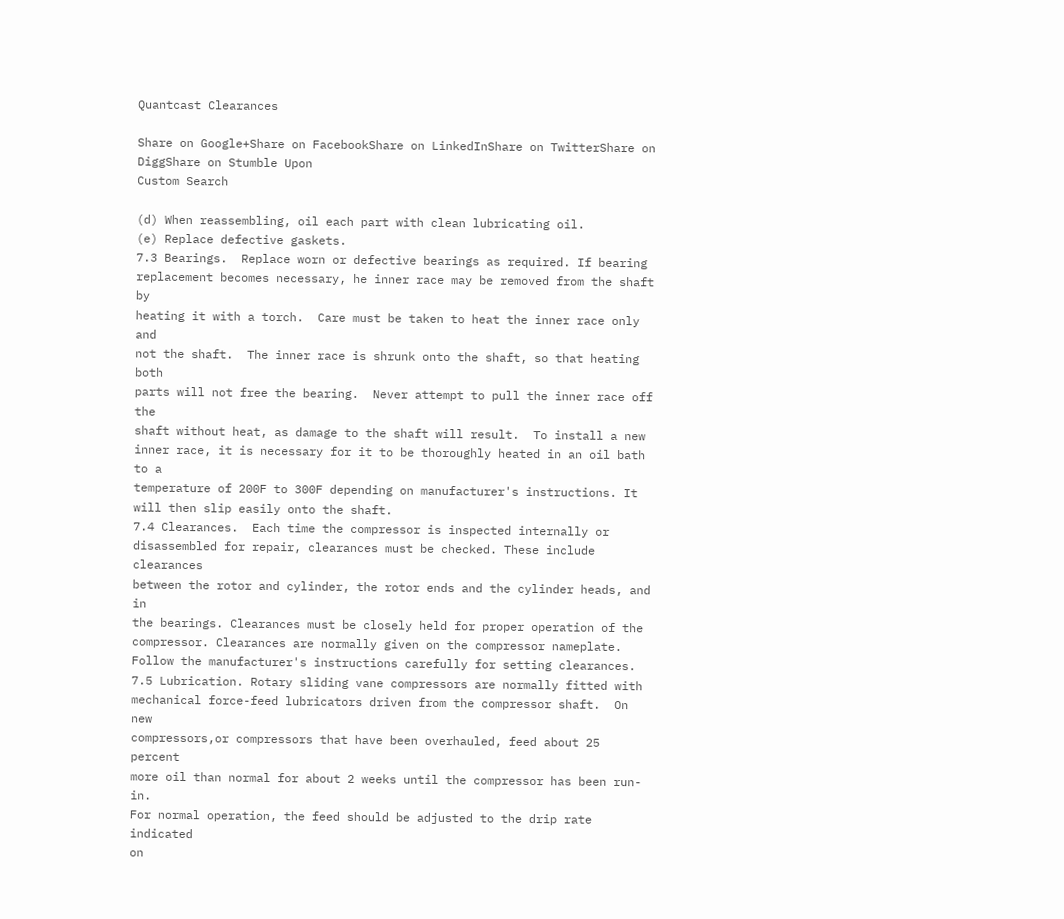Quantcast Clearances

Share on Google+Share on FacebookShare on LinkedInShare on TwitterShare on DiggShare on Stumble Upon
Custom Search

(d) When reassembling, oil each part with clean lubricating oil.
(e) Replace defective gaskets.
7.3 Bearings.  Replace worn or defective bearings as required. If bearing
replacement becomes necessary, he inner race may be removed from the shaft by
heating it with a torch.  Care must be taken to heat the inner race only and
not the shaft.  The inner race is shrunk onto the shaft, so that heating both
parts will not free the bearing.  Never attempt to pull the inner race off the
shaft without heat, as damage to the shaft will result.  To install a new
inner race, it is necessary for it to be thoroughly heated in an oil bath to a
temperature of 200F to 300F depending on manufacturer's instructions. It
will then slip easily onto the shaft.
7.4 Clearances.  Each time the compressor is inspected internally or
disassembled for repair, clearances must be checked. These include clearances
between the rotor and cylinder, the rotor ends and the cylinder heads, and in
the bearings. Clearances must be closely held for proper operation of the
compressor. Clearances are normally given on the compressor nameplate.
Follow the manufacturer's instructions carefully for setting clearances.
7.5 Lubrication. Rotary sliding vane compressors are normally fitted with
mechanical force-feed lubricators driven from the compressor shaft.  On new
compressors,or compressors that have been overhauled, feed about 25 percent
more oil than normal for about 2 weeks until the compressor has been run-in.
For normal operation, the feed should be adjusted to the drip rate indicated
on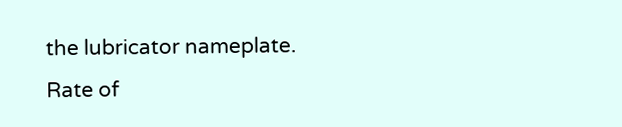the lubricator nameplate. Rate of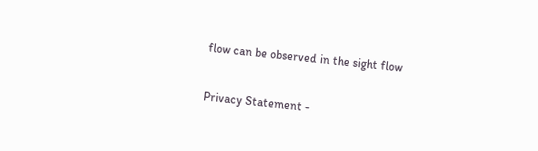flow can be observed in the sight flow


Privacy Statement -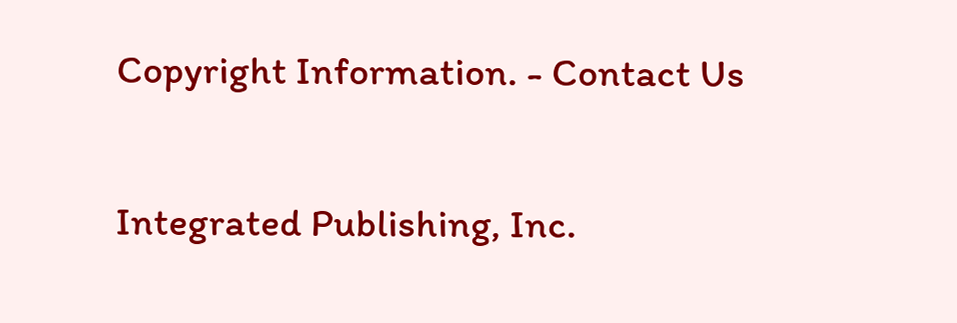Copyright Information. - Contact Us

Integrated Publishing, Inc.